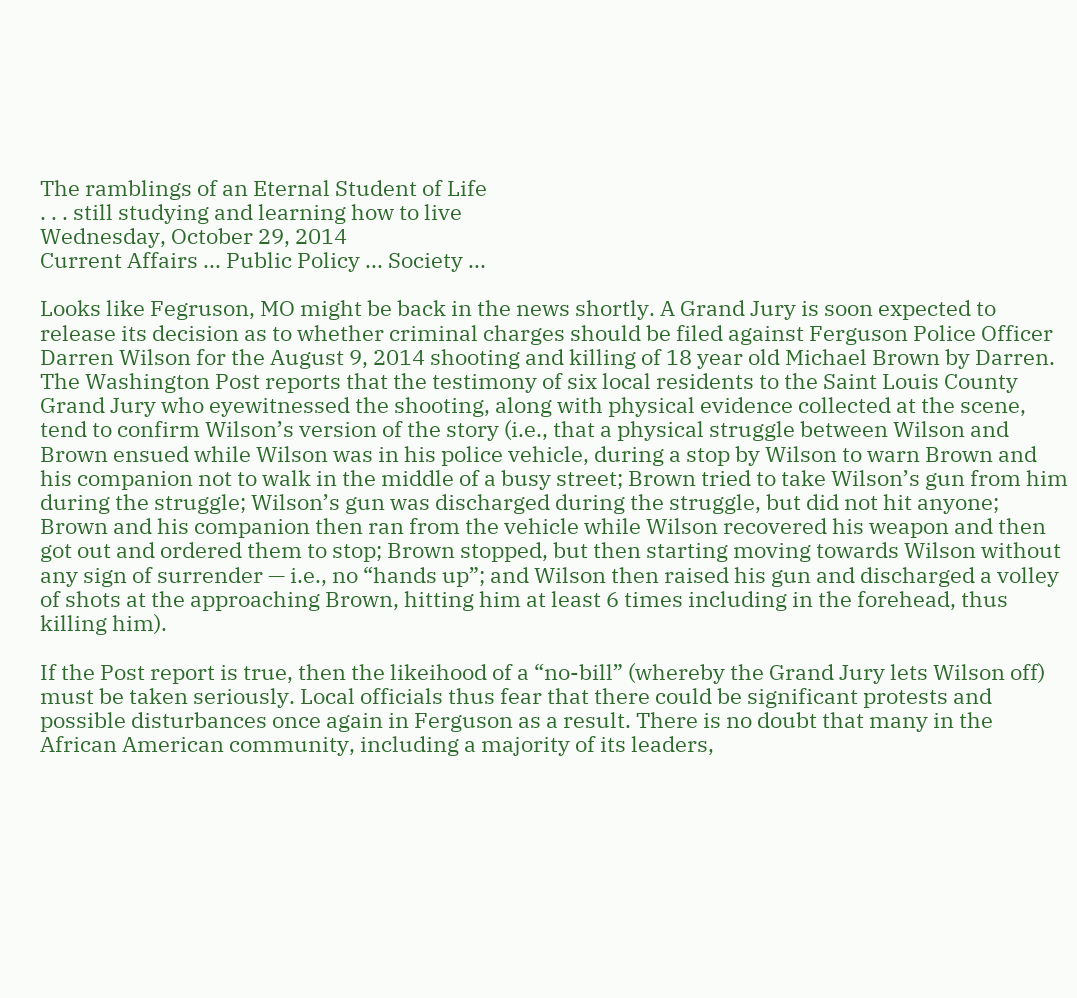The ramblings of an Eternal Student of Life
. . . still studying and learning how to live
Wednesday, October 29, 2014
Current Affairs ... Public Policy ... Society ...

Looks like Fegruson, MO might be back in the news shortly. A Grand Jury is soon expected to release its decision as to whether criminal charges should be filed against Ferguson Police Officer Darren Wilson for the August 9, 2014 shooting and killing of 18 year old Michael Brown by Darren. The Washington Post reports that the testimony of six local residents to the Saint Louis County Grand Jury who eyewitnessed the shooting, along with physical evidence collected at the scene, tend to confirm Wilson’s version of the story (i.e., that a physical struggle between Wilson and Brown ensued while Wilson was in his police vehicle, during a stop by Wilson to warn Brown and his companion not to walk in the middle of a busy street; Brown tried to take Wilson’s gun from him during the struggle; Wilson’s gun was discharged during the struggle, but did not hit anyone; Brown and his companion then ran from the vehicle while Wilson recovered his weapon and then got out and ordered them to stop; Brown stopped, but then starting moving towards Wilson without any sign of surrender — i.e., no “hands up”; and Wilson then raised his gun and discharged a volley of shots at the approaching Brown, hitting him at least 6 times including in the forehead, thus killing him).

If the Post report is true, then the likeihood of a “no-bill” (whereby the Grand Jury lets Wilson off) must be taken seriously. Local officials thus fear that there could be significant protests and possible disturbances once again in Ferguson as a result. There is no doubt that many in the African American community, including a majority of its leaders,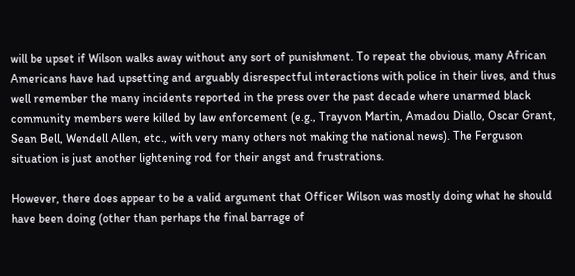will be upset if Wilson walks away without any sort of punishment. To repeat the obvious, many African Americans have had upsetting and arguably disrespectful interactions with police in their lives, and thus well remember the many incidents reported in the press over the past decade where unarmed black community members were killed by law enforcement (e.g., Trayvon Martin, Amadou Diallo, Oscar Grant, Sean Bell, Wendell Allen, etc., with very many others not making the national news). The Ferguson situation is just another lightening rod for their angst and frustrations.

However, there does appear to be a valid argument that Officer Wilson was mostly doing what he should have been doing (other than perhaps the final barrage of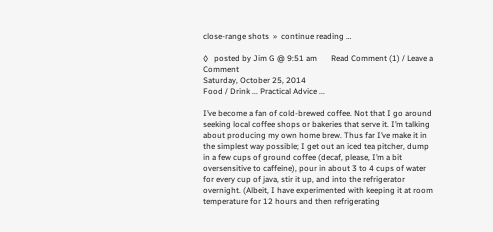close-range shots  »  continue reading …

◊   posted by Jim G @ 9:51 am       Read Comment (1) / Leave a Comment
Saturday, October 25, 2014
Food / Drink ... Practical Advice ...

I’ve become a fan of cold-brewed coffee. Not that I go around seeking local coffee shops or bakeries that serve it. I’m talking about producing my own home brew. Thus far I’ve make it in the simplest way possible; I get out an iced tea pitcher, dump in a few cups of ground coffee (decaf, please, I’m a bit oversensitive to caffeine), pour in about 3 to 4 cups of water for every cup of java, stir it up, and into the refrigerator overnight. (Albeit, I have experimented with keeping it at room temperature for 12 hours and then refrigerating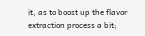it, as to boost up the flavor extraction process a bit;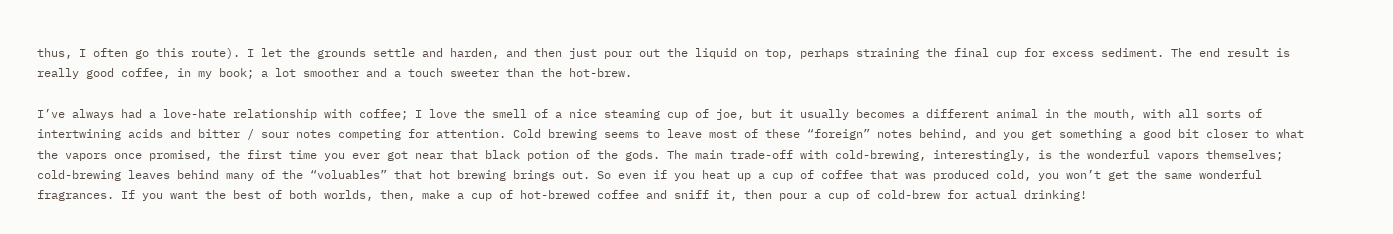thus, I often go this route). I let the grounds settle and harden, and then just pour out the liquid on top, perhaps straining the final cup for excess sediment. The end result is really good coffee, in my book; a lot smoother and a touch sweeter than the hot-brew.

I’ve always had a love-hate relationship with coffee; I love the smell of a nice steaming cup of joe, but it usually becomes a different animal in the mouth, with all sorts of intertwining acids and bitter / sour notes competing for attention. Cold brewing seems to leave most of these “foreign” notes behind, and you get something a good bit closer to what the vapors once promised, the first time you ever got near that black potion of the gods. The main trade-off with cold-brewing, interestingly, is the wonderful vapors themselves; cold-brewing leaves behind many of the “voluables” that hot brewing brings out. So even if you heat up a cup of coffee that was produced cold, you won’t get the same wonderful fragrances. If you want the best of both worlds, then, make a cup of hot-brewed coffee and sniff it, then pour a cup of cold-brew for actual drinking!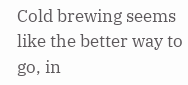Cold brewing seems like the better way to go, in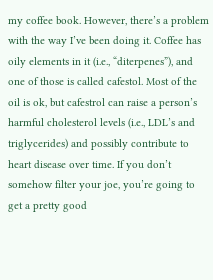my coffee book. However, there’s a problem with the way I’ve been doing it. Coffee has oily elements in it (i.e., “diterpenes”), and one of those is called cafestol. Most of the oil is ok, but cafestrol can raise a person’s harmful cholesterol levels (i.e., LDL’s and triglycerides) and possibly contribute to heart disease over time. If you don’t somehow filter your joe, you’re going to get a pretty good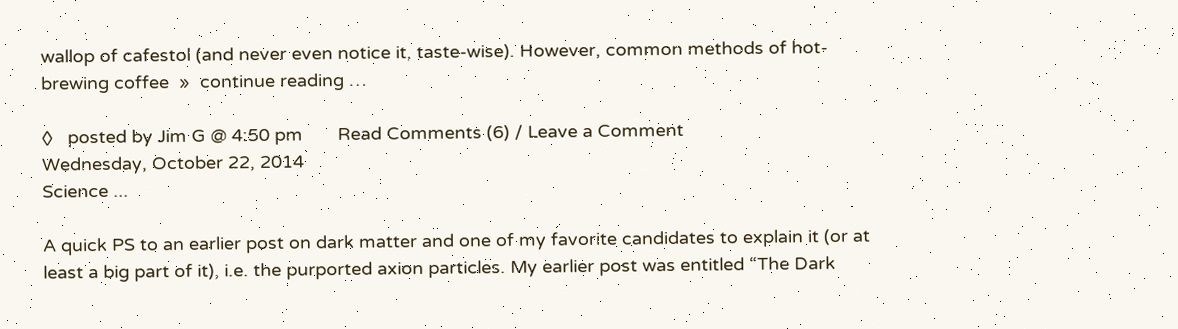wallop of cafestol (and never even notice it, taste-wise). However, common methods of hot-brewing coffee  »  continue reading …

◊   posted by Jim G @ 4:50 pm       Read Comments (6) / Leave a Comment
Wednesday, October 22, 2014
Science ...

A quick PS to an earlier post on dark matter and one of my favorite candidates to explain it (or at least a big part of it), i.e. the purported axion particles. My earlier post was entitled “The Dark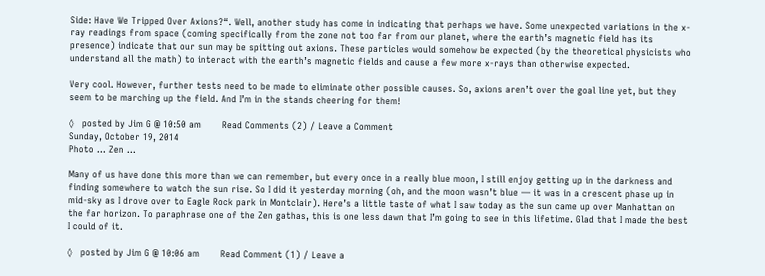Side: Have We Tripped Over Axions?“. Well, another study has come in indicating that perhaps we have. Some unexpected variations in the x-ray readings from space (coming specifically from the zone not too far from our planet, where the earth’s magnetic field has its presence) indicate that our sun may be spitting out axions. These particles would somehow be expected (by the theoretical physicists who understand all the math) to interact with the earth’s magnetic fields and cause a few more x-rays than otherwise expected.

Very cool. However, further tests need to be made to eliminate other possible causes. So, axions aren’t over the goal line yet, but they seem to be marching up the field. And I’m in the stands cheering for them!

◊   posted by Jim G @ 10:50 am       Read Comments (2) / Leave a Comment
Sunday, October 19, 2014
Photo ... Zen ...

Many of us have done this more than we can remember, but every once in a really blue moon, I still enjoy getting up in the darkness and finding somewhere to watch the sun rise. So I did it yesterday morning (oh, and the moon wasn’t blue — it was in a crescent phase up in mid-sky as I drove over to Eagle Rock park in Montclair). Here’s a little taste of what I saw today as the sun came up over Manhattan on the far horizon. To paraphrase one of the Zen gathas, this is one less dawn that I’m going to see in this lifetime. Glad that I made the best I could of it.

◊   posted by Jim G @ 10:06 am       Read Comment (1) / Leave a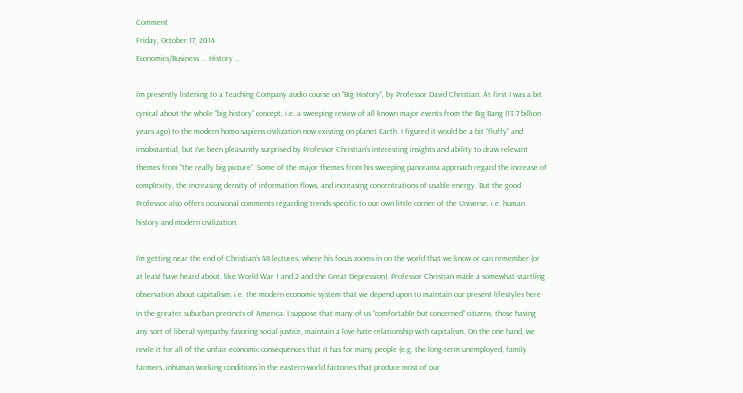Comment
Friday, October 17, 2014
Economics/Business ... History ...

I’m presently listening to a Teaching Company audio course on “Big History”, by Professor David Christian. At first I was a bit cynical about the whole “big history” concept, i.e. a sweeping review of all known major events from the Big Bang (13.7 billion years ago) to the modern homo sapiens civilization now existing on planet Earth. I figured it would be a bit “fluffy” and insubstantial, but I’ve been pleasantly surprised by Professor Christian’s interesting insights and ability to draw relevant themes from “the really big picture”. Some of the major themes from his sweeping panorama approach regard the increase of complexity, the increasing density of information flows, and increasing concentrations of usable energy. But the good Professor also offers occasional comments regarding trends specific to our own little corner of the Universe, i.e. human history and modern civilization.

I’m getting near the end of Christian’s 48 lectures, where his focus zooms in on the world that we know or can remember (or at least have heard about, like World War 1 and 2 and the Great Depression). Professor Christian made a somewhat startling observation about capitalism, i.e. the modern economic system that we depend upon to maintain our present lifestyles here in the greater suburban precincts of America. I suppose that many of us “comfortable but concerned” citizens, those having any sort of liberal sympathy favoring social justice, maintain a love-hate relationship with capitalism. On the one hand, we revile it for all of the unfair economic consequences that it has for many people (e.g. the long-term unemployed, family farmers, inhuman working conditions in the eastern-world factories that produce most of our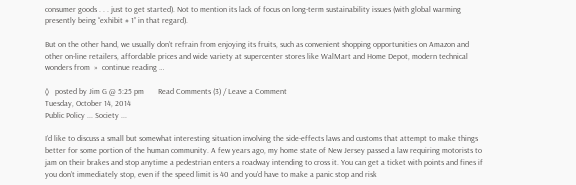consumer goods . . . just to get started). Not to mention its lack of focus on long-term sustainability issues (with global warming presently being “exhibit # 1” in that regard).

But on the other hand, we usually don’t refrain from enjoying its fruits, such as convenient shopping opportunities on Amazon and other on-line retailers, affordable prices and wide variety at supercenter stores like WalMart and Home Depot, modern technical wonders from  »  continue reading …

◊   posted by Jim G @ 5:25 pm       Read Comments (3) / Leave a Comment
Tuesday, October 14, 2014
Public Policy ... Society ...

I’d like to discuss a small but somewhat interesting situation involving the side-effects laws and customs that attempt to make things better for some portion of the human community. A few years ago, my home state of New Jersey passed a law requiring motorists to jam on their brakes and stop anytime a pedestrian enters a roadway intending to cross it. You can get a ticket with points and fines if you don’t immediately stop, even if the speed limit is 40 and you’d have to make a panic stop and risk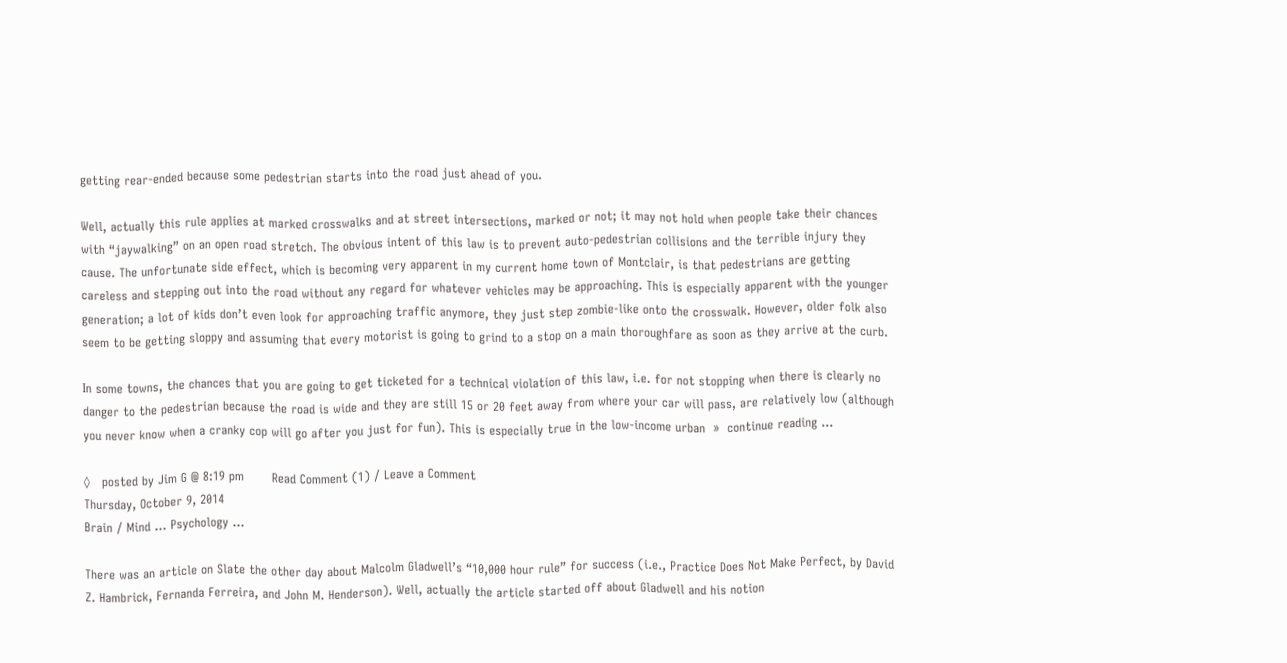getting rear-ended because some pedestrian starts into the road just ahead of you.

Well, actually this rule applies at marked crosswalks and at street intersections, marked or not; it may not hold when people take their chances with “jaywalking” on an open road stretch. The obvious intent of this law is to prevent auto-pedestrian collisions and the terrible injury they cause. The unfortunate side effect, which is becoming very apparent in my current home town of Montclair, is that pedestrians are getting careless and stepping out into the road without any regard for whatever vehicles may be approaching. This is especially apparent with the younger generation; a lot of kids don’t even look for approaching traffic anymore, they just step zombie-like onto the crosswalk. However, older folk also seem to be getting sloppy and assuming that every motorist is going to grind to a stop on a main thoroughfare as soon as they arrive at the curb.

In some towns, the chances that you are going to get ticketed for a technical violation of this law, i.e. for not stopping when there is clearly no danger to the pedestrian because the road is wide and they are still 15 or 20 feet away from where your car will pass, are relatively low (although you never know when a cranky cop will go after you just for fun). This is especially true in the low-income urban  »  continue reading …

◊   posted by Jim G @ 8:19 pm       Read Comment (1) / Leave a Comment
Thursday, October 9, 2014
Brain / Mind ... Psychology ...

There was an article on Slate the other day about Malcolm Gladwell’s “10,000 hour rule” for success (i.e., Practice Does Not Make Perfect, by David Z. Hambrick, Fernanda Ferreira, and John M. Henderson). Well, actually the article started off about Gladwell and his notion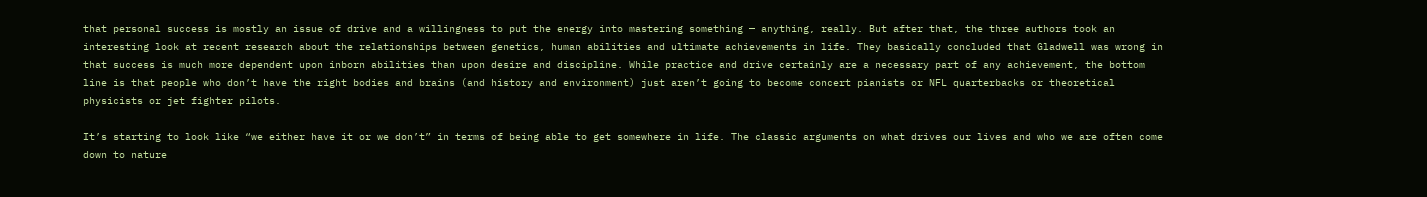that personal success is mostly an issue of drive and a willingness to put the energy into mastering something — anything, really. But after that, the three authors took an interesting look at recent research about the relationships between genetics, human abilities and ultimate achievements in life. They basically concluded that Gladwell was wrong in that success is much more dependent upon inborn abilities than upon desire and discipline. While practice and drive certainly are a necessary part of any achievement, the bottom line is that people who don’t have the right bodies and brains (and history and environment) just aren’t going to become concert pianists or NFL quarterbacks or theoretical physicists or jet fighter pilots.

It’s starting to look like “we either have it or we don’t” in terms of being able to get somewhere in life. The classic arguments on what drives our lives and who we are often come down to nature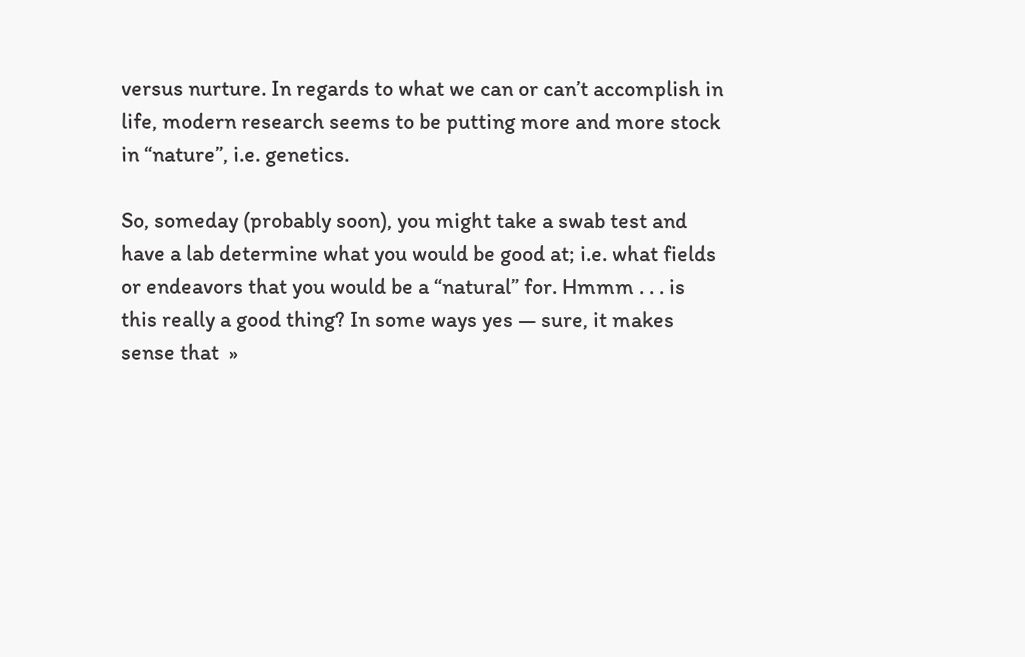versus nurture. In regards to what we can or can’t accomplish in life, modern research seems to be putting more and more stock in “nature”, i.e. genetics.

So, someday (probably soon), you might take a swab test and have a lab determine what you would be good at; i.e. what fields or endeavors that you would be a “natural” for. Hmmm . . . is this really a good thing? In some ways yes — sure, it makes sense that  »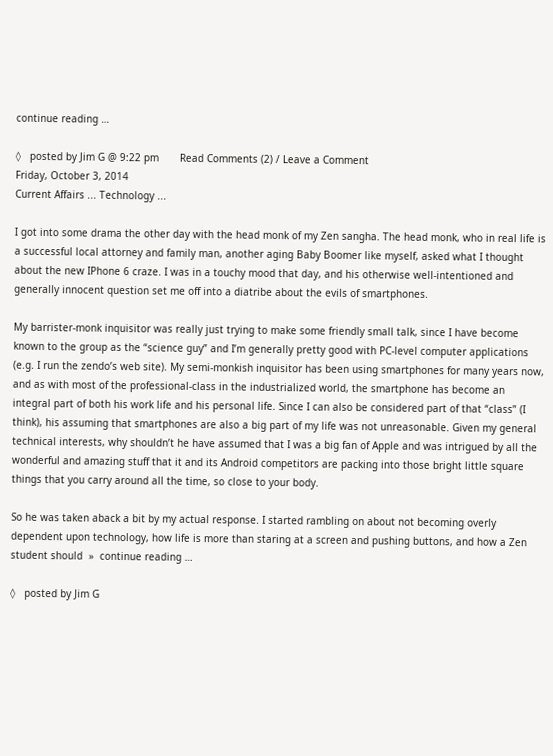continue reading …

◊   posted by Jim G @ 9:22 pm       Read Comments (2) / Leave a Comment
Friday, October 3, 2014
Current Affairs ... Technology ...

I got into some drama the other day with the head monk of my Zen sangha. The head monk, who in real life is a successful local attorney and family man, another aging Baby Boomer like myself, asked what I thought about the new IPhone 6 craze. I was in a touchy mood that day, and his otherwise well-intentioned and generally innocent question set me off into a diatribe about the evils of smartphones.

My barrister-monk inquisitor was really just trying to make some friendly small talk, since I have become known to the group as the “science guy” and I’m generally pretty good with PC-level computer applications (e.g. I run the zendo’s web site). My semi-monkish inquisitor has been using smartphones for many years now, and as with most of the professional-class in the industrialized world, the smartphone has become an integral part of both his work life and his personal life. Since I can also be considered part of that “class” (I think), his assuming that smartphones are also a big part of my life was not unreasonable. Given my general technical interests, why shouldn’t he have assumed that I was a big fan of Apple and was intrigued by all the wonderful and amazing stuff that it and its Android competitors are packing into those bright little square things that you carry around all the time, so close to your body.

So he was taken aback a bit by my actual response. I started rambling on about not becoming overly dependent upon technology, how life is more than staring at a screen and pushing buttons, and how a Zen student should  »  continue reading …

◊   posted by Jim G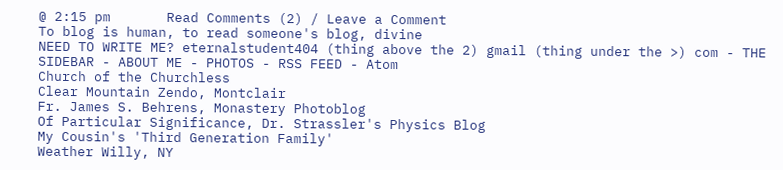@ 2:15 pm       Read Comments (2) / Leave a Comment
To blog is human, to read someone's blog, divine
NEED TO WRITE ME? eternalstudent404 (thing above the 2) gmail (thing under the >) com - THE SIDEBAR - ABOUT ME - PHOTOS - RSS FEED - Atom
Church of the Churchless
Clear Mountain Zendo, Montclair
Fr. James S. Behrens, Monastery Photoblog
Of Particular Significance, Dr. Strassler's Physics Blog
My Cousin's 'Third Generation Family'
Weather Willy, NY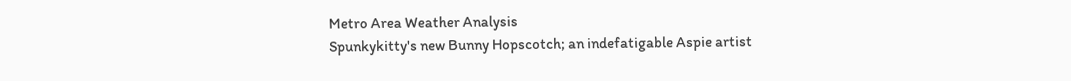Metro Area Weather Analysis
Spunkykitty's new Bunny Hopscotch; an indefatigable Aspie artist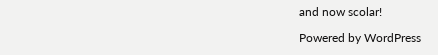and now scolar!

Powered by WordPress